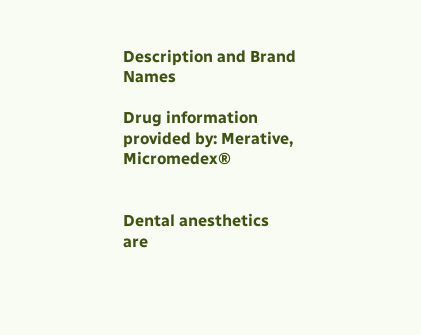Description and Brand Names

Drug information provided by: Merative, Micromedex®


Dental anesthetics are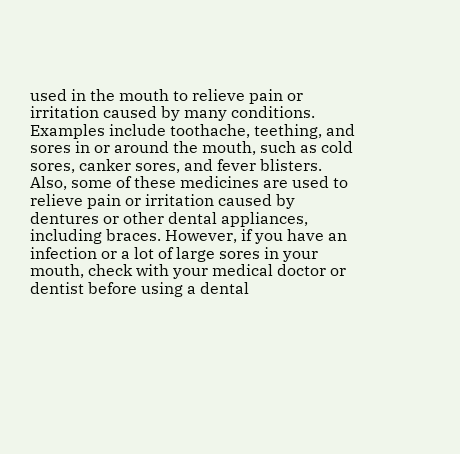used in the mouth to relieve pain or irritation caused by many conditions. Examples include toothache, teething, and sores in or around the mouth, such as cold sores, canker sores, and fever blisters. Also, some of these medicines are used to relieve pain or irritation caused by dentures or other dental appliances, including braces. However, if you have an infection or a lot of large sores in your mouth, check with your medical doctor or dentist before using a dental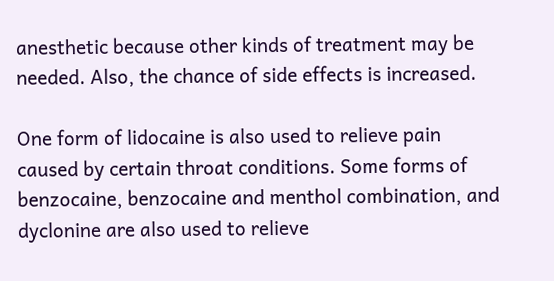anesthetic because other kinds of treatment may be needed. Also, the chance of side effects is increased.

One form of lidocaine is also used to relieve pain caused by certain throat conditions. Some forms of benzocaine, benzocaine and menthol combination, and dyclonine are also used to relieve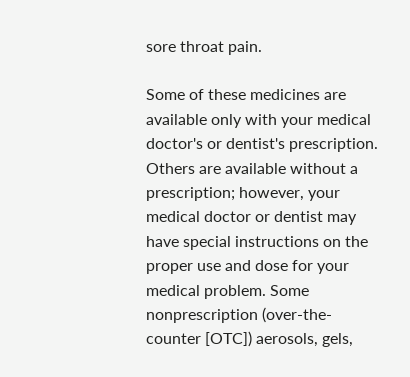sore throat pain.

Some of these medicines are available only with your medical doctor's or dentist's prescription. Others are available without a prescription; however, your medical doctor or dentist may have special instructions on the proper use and dose for your medical problem. Some nonprescription (over-the-counter [OTC]) aerosols, gels,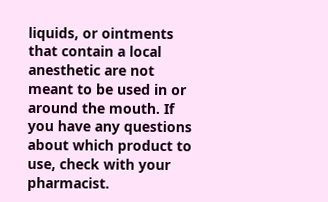liquids, or ointments that contain a local anesthetic are not meant to be used in or around the mouth. If you have any questions about which product to use, check with your pharmacist.